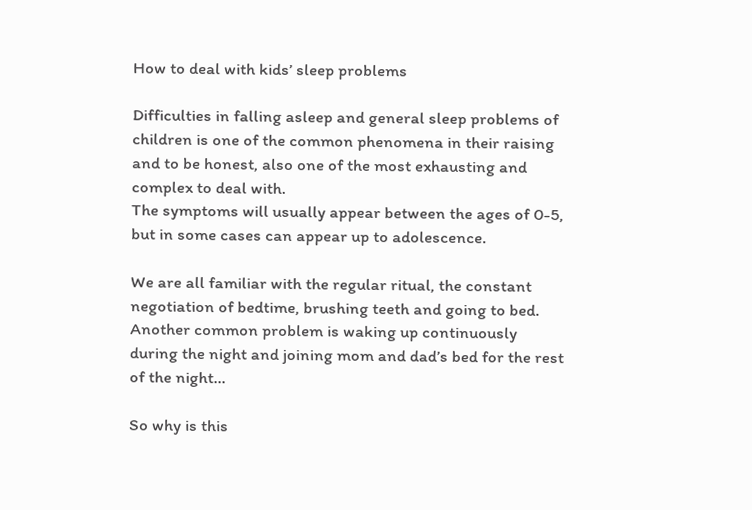How to deal with kids’ sleep problems

Difficulties in falling asleep and general sleep problems of children is one of the common phenomena in their raising and to be honest, also one of the most exhausting and complex to deal with.
The symptoms will usually appear between the ages of 0-5, but in some cases can appear up to adolescence.

We are all familiar with the regular ritual, the constant negotiation of bedtime, brushing teeth and going to bed.
Another common problem is waking up continuously during the night and joining mom and dad’s bed for the rest of the night…

So why is this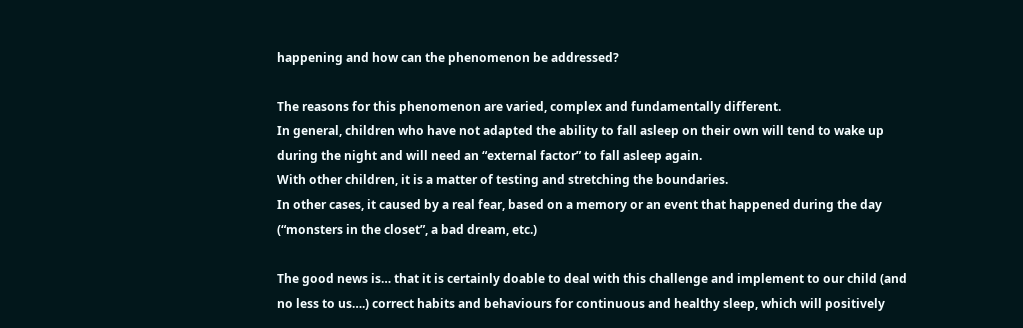happening and how can the phenomenon be addressed?

The reasons for this phenomenon are varied, complex and fundamentally different.
In general, children who have not adapted the ability to fall asleep on their own will tend to wake up during the night and will need an “external factor” to fall asleep again.
With other children, it is a matter of testing and stretching the boundaries.
In other cases, it caused by a real fear, based on a memory or an event that happened during the day (“monsters in the closet”, a bad dream, etc.)

The good news is… that it is certainly doable to deal with this challenge and implement to our child (and no less to us….) correct habits and behaviours for continuous and healthy sleep, which will positively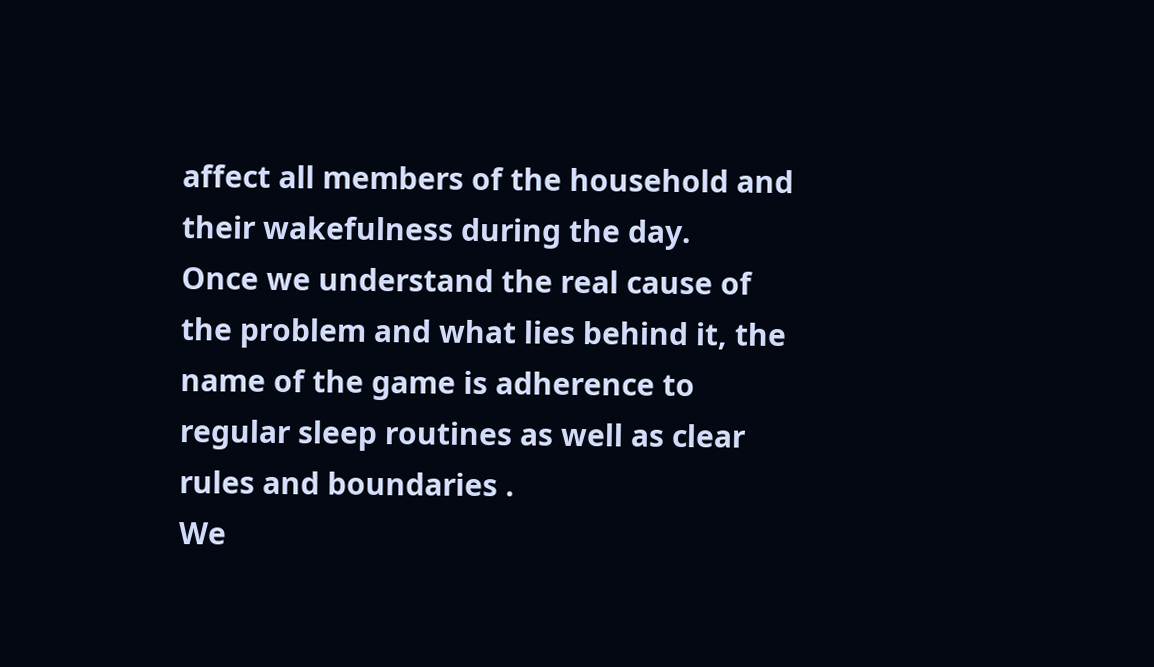affect all members of the household and their wakefulness during the day.
Once we understand the real cause of the problem and what lies behind it, the name of the game is adherence to regular sleep routines as well as clear rules and boundaries .
We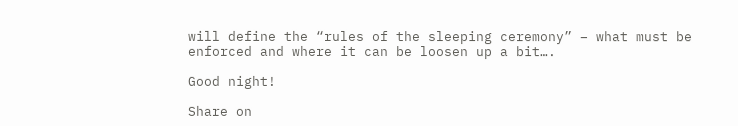will define the “rules of the sleeping ceremony” – what must be enforced and where it can be loosen up a bit….

Good night!

Share on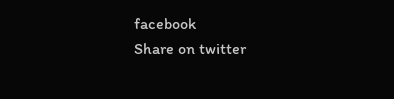facebook
Share on twitter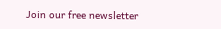Join our free newsletter